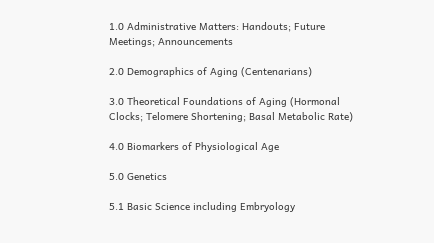1.0 Administrative Matters: Handouts; Future Meetings; Announcements

2.0 Demographics of Aging (Centenarians)

3.0 Theoretical Foundations of Aging (Hormonal Clocks; Telomere Shortening; Basal Metabolic Rate)

4.0 Biomarkers of Physiological Age

5.0 Genetics

5.1 Basic Science including Embryology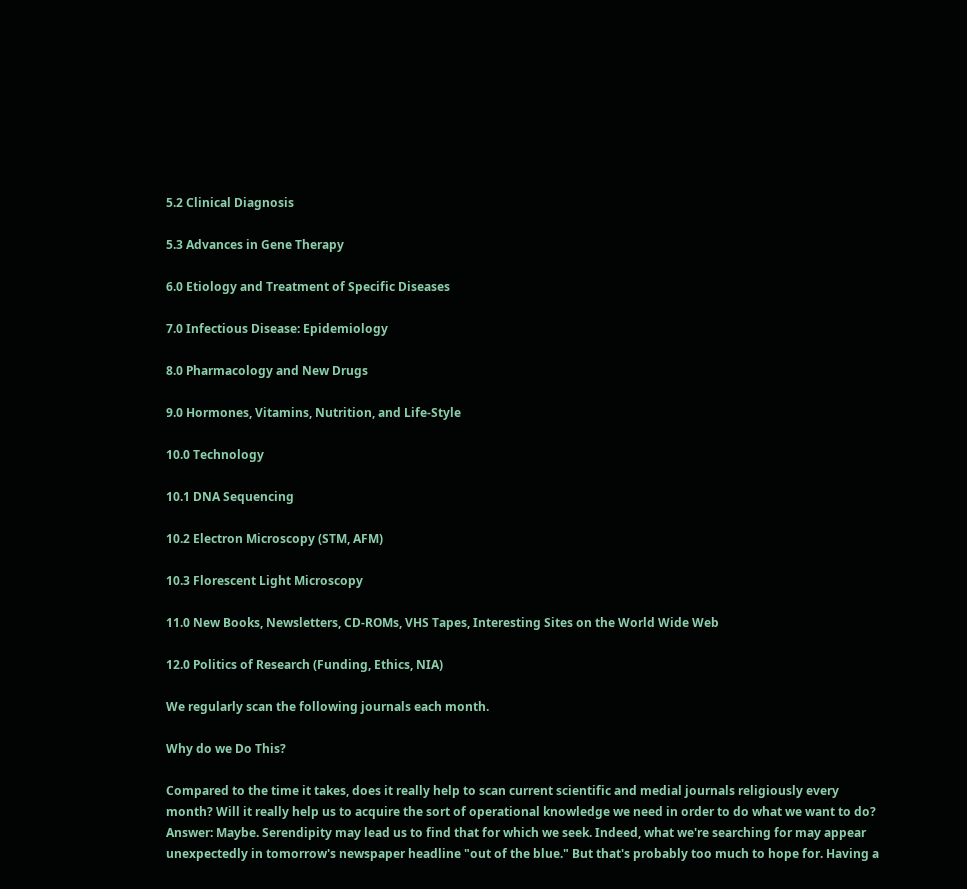5.2 Clinical Diagnosis

5.3 Advances in Gene Therapy

6.0 Etiology and Treatment of Specific Diseases

7.0 Infectious Disease: Epidemiology

8.0 Pharmacology and New Drugs

9.0 Hormones, Vitamins, Nutrition, and Life-Style

10.0 Technology

10.1 DNA Sequencing

10.2 Electron Microscopy (STM, AFM)

10.3 Florescent Light Microscopy

11.0 New Books, Newsletters, CD-ROMs, VHS Tapes, Interesting Sites on the World Wide Web

12.0 Politics of Research (Funding, Ethics, NIA)

We regularly scan the following journals each month.

Why do we Do This?

Compared to the time it takes, does it really help to scan current scientific and medial journals religiously every month? Will it really help us to acquire the sort of operational knowledge we need in order to do what we want to do? Answer: Maybe. Serendipity may lead us to find that for which we seek. Indeed, what we're searching for may appear unexpectedly in tomorrow's newspaper headline "out of the blue." But that's probably too much to hope for. Having a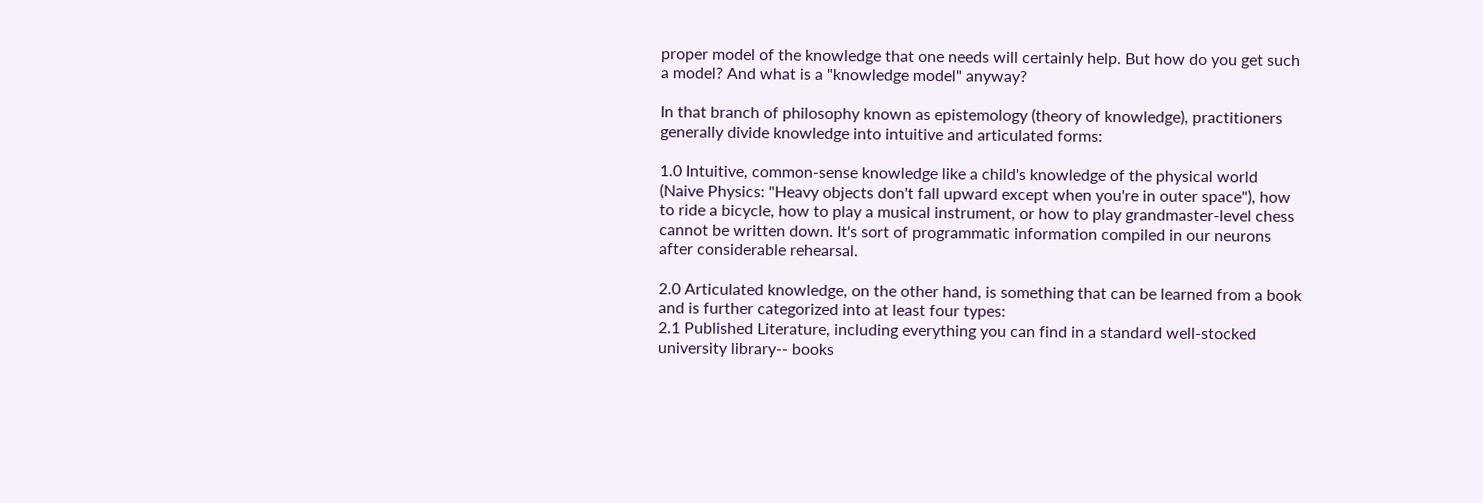proper model of the knowledge that one needs will certainly help. But how do you get such a model? And what is a "knowledge model" anyway?

In that branch of philosophy known as epistemology (theory of knowledge), practitioners generally divide knowledge into intuitive and articulated forms:

1.0 Intuitive, common-sense knowledge like a child's knowledge of the physical world (Naive Physics: "Heavy objects don't fall upward except when you're in outer space"), how to ride a bicycle, how to play a musical instrument, or how to play grandmaster-level chess cannot be written down. It's sort of programmatic information compiled in our neurons after considerable rehearsal.

2.0 Articulated knowledge, on the other hand, is something that can be learned from a book and is further categorized into at least four types:
2.1 Published Literature, including everything you can find in a standard well-stocked university library-- books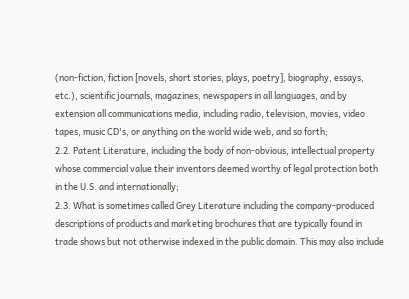(non-fiction, fiction [novels, short stories, plays, poetry], biography, essays, etc.), scientific journals, magazines, newspapers in all languages, and by extension all communications media, including radio, television, movies, video tapes, music CD's, or anything on the world wide web, and so forth;
2.2. Patent Literature, including the body of non-obvious, intellectual property whose commercial value their inventors deemed worthy of legal protection both in the U.S. and internationally;
2.3. What is sometimes called Grey Literature including the company-produced descriptions of products and marketing brochures that are typically found in trade shows but not otherwise indexed in the public domain. This may also include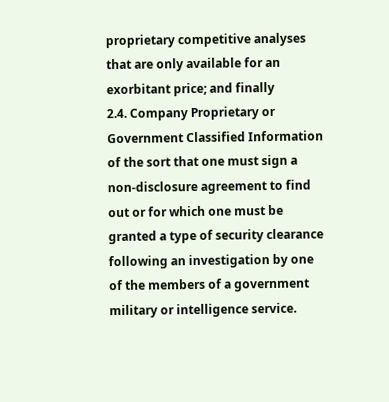proprietary competitive analyses that are only available for an exorbitant price; and finally
2.4. Company Proprietary or Government Classified Information of the sort that one must sign a non-disclosure agreement to find out or for which one must be granted a type of security clearance following an investigation by one of the members of a government military or intelligence service.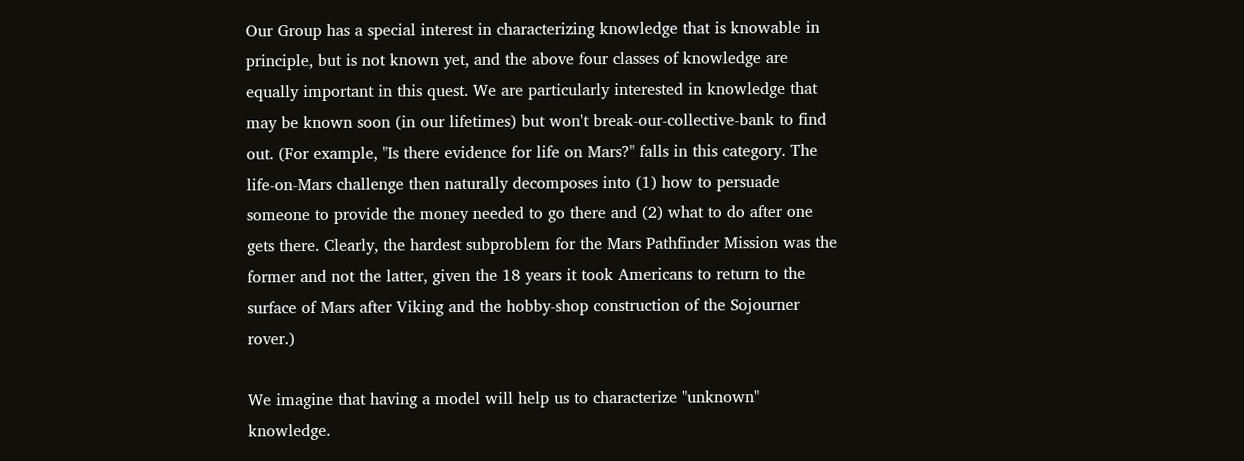Our Group has a special interest in characterizing knowledge that is knowable in principle, but is not known yet, and the above four classes of knowledge are equally important in this quest. We are particularly interested in knowledge that may be known soon (in our lifetimes) but won't break-our-collective-bank to find out. (For example, "Is there evidence for life on Mars?" falls in this category. The life-on-Mars challenge then naturally decomposes into (1) how to persuade someone to provide the money needed to go there and (2) what to do after one gets there. Clearly, the hardest subproblem for the Mars Pathfinder Mission was the former and not the latter, given the 18 years it took Americans to return to the surface of Mars after Viking and the hobby-shop construction of the Sojourner rover.)

We imagine that having a model will help us to characterize "unknown" knowledge.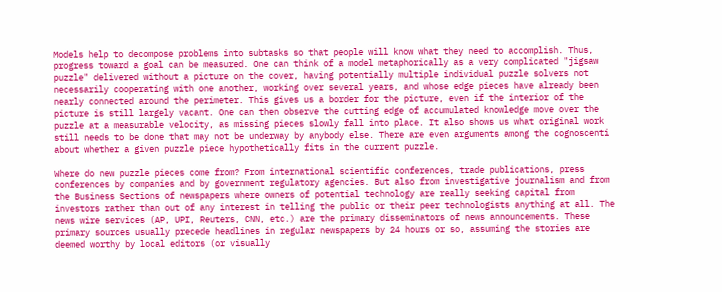Models help to decompose problems into subtasks so that people will know what they need to accomplish. Thus, progress toward a goal can be measured. One can think of a model metaphorically as a very complicated "jigsaw puzzle" delivered without a picture on the cover, having potentially multiple individual puzzle solvers not necessarily cooperating with one another, working over several years, and whose edge pieces have already been nearly connected around the perimeter. This gives us a border for the picture, even if the interior of the picture is still largely vacant. One can then observe the cutting edge of accumulated knowledge move over the puzzle at a measurable velocity, as missing pieces slowly fall into place. It also shows us what original work still needs to be done that may not be underway by anybody else. There are even arguments among the cognoscenti about whether a given puzzle piece hypothetically fits in the current puzzle.

Where do new puzzle pieces come from? From international scientific conferences, trade publications, press conferences by companies and by government regulatory agencies. But also from investigative journalism and from the Business Sections of newspapers where owners of potential technology are really seeking capital from investors rather than out of any interest in telling the public or their peer technologists anything at all. The news wire services (AP, UPI, Reuters, CNN, etc.) are the primary disseminators of news announcements. These primary sources usually precede headlines in regular newspapers by 24 hours or so, assuming the stories are deemed worthy by local editors (or visually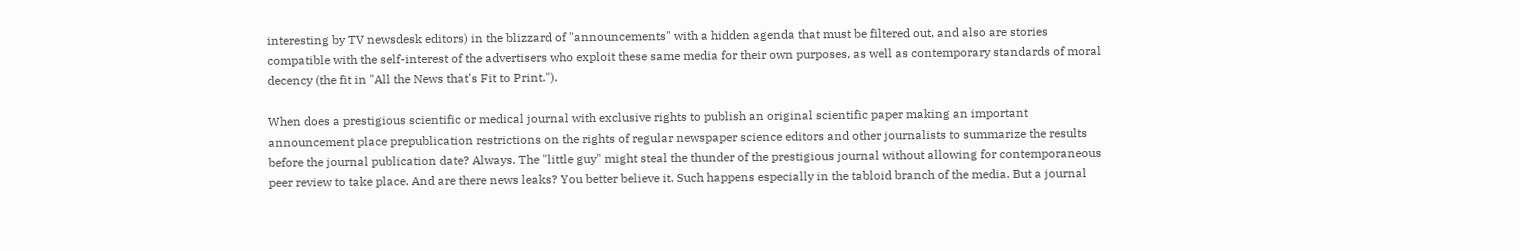interesting by TV newsdesk editors) in the blizzard of "announcements" with a hidden agenda that must be filtered out, and also are stories compatible with the self-interest of the advertisers who exploit these same media for their own purposes, as well as contemporary standards of moral decency (the fit in "All the News that's Fit to Print.").

When does a prestigious scientific or medical journal with exclusive rights to publish an original scientific paper making an important announcement place prepublication restrictions on the rights of regular newspaper science editors and other journalists to summarize the results before the journal publication date? Always. The "little guy" might steal the thunder of the prestigious journal without allowing for contemporaneous peer review to take place. And are there news leaks? You better believe it. Such happens especially in the tabloid branch of the media. But a journal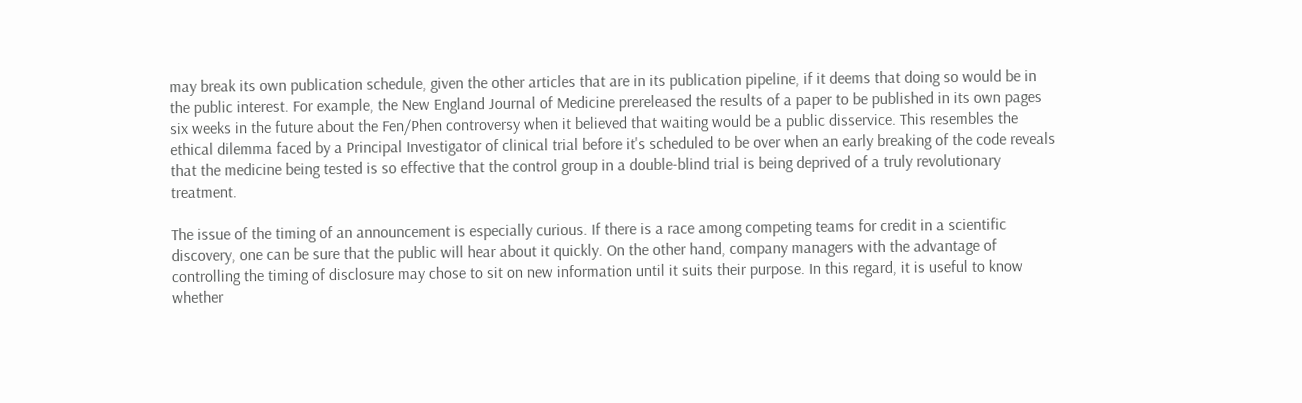may break its own publication schedule, given the other articles that are in its publication pipeline, if it deems that doing so would be in the public interest. For example, the New England Journal of Medicine prereleased the results of a paper to be published in its own pages six weeks in the future about the Fen/Phen controversy when it believed that waiting would be a public disservice. This resembles the ethical dilemma faced by a Principal Investigator of clinical trial before it's scheduled to be over when an early breaking of the code reveals that the medicine being tested is so effective that the control group in a double-blind trial is being deprived of a truly revolutionary treatment.

The issue of the timing of an announcement is especially curious. If there is a race among competing teams for credit in a scientific discovery, one can be sure that the public will hear about it quickly. On the other hand, company managers with the advantage of controlling the timing of disclosure may chose to sit on new information until it suits their purpose. In this regard, it is useful to know whether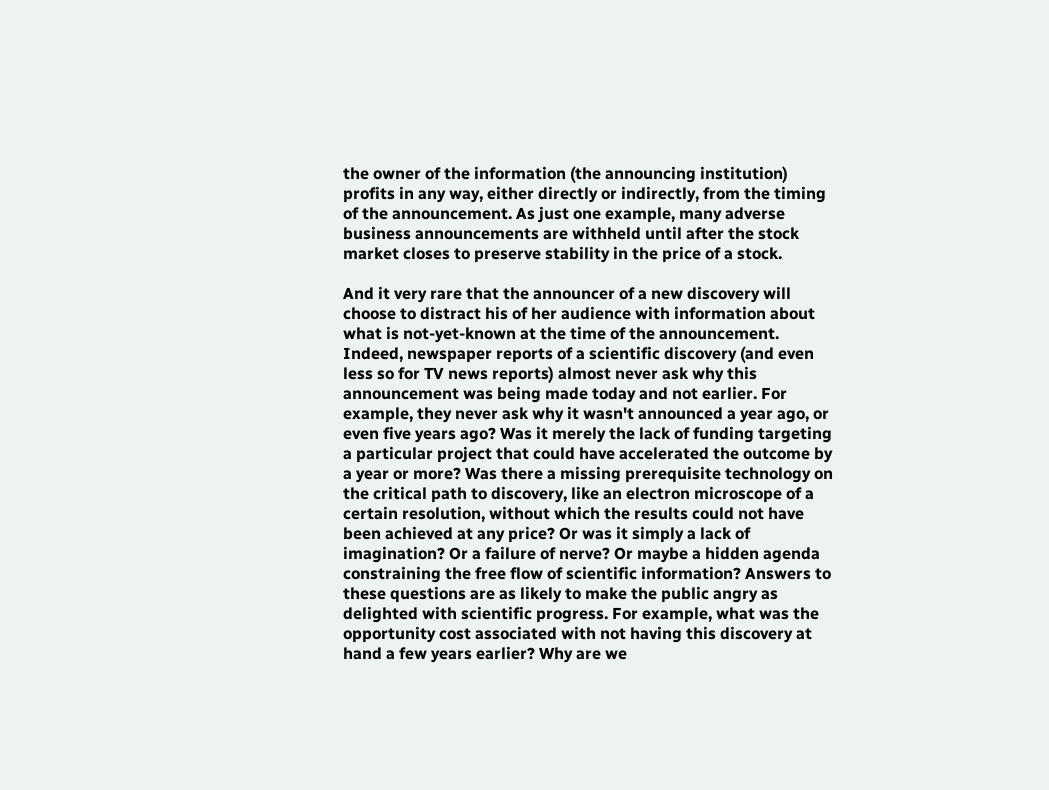the owner of the information (the announcing institution) profits in any way, either directly or indirectly, from the timing of the announcement. As just one example, many adverse business announcements are withheld until after the stock market closes to preserve stability in the price of a stock.

And it very rare that the announcer of a new discovery will choose to distract his of her audience with information about what is not-yet-known at the time of the announcement. Indeed, newspaper reports of a scientific discovery (and even less so for TV news reports) almost never ask why this announcement was being made today and not earlier. For example, they never ask why it wasn't announced a year ago, or even five years ago? Was it merely the lack of funding targeting a particular project that could have accelerated the outcome by a year or more? Was there a missing prerequisite technology on the critical path to discovery, like an electron microscope of a certain resolution, without which the results could not have been achieved at any price? Or was it simply a lack of imagination? Or a failure of nerve? Or maybe a hidden agenda constraining the free flow of scientific information? Answers to these questions are as likely to make the public angry as delighted with scientific progress. For example, what was the opportunity cost associated with not having this discovery at hand a few years earlier? Why are we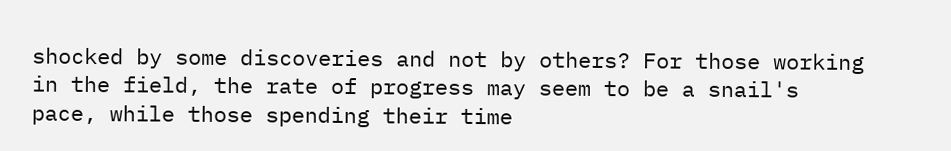shocked by some discoveries and not by others? For those working in the field, the rate of progress may seem to be a snail's pace, while those spending their time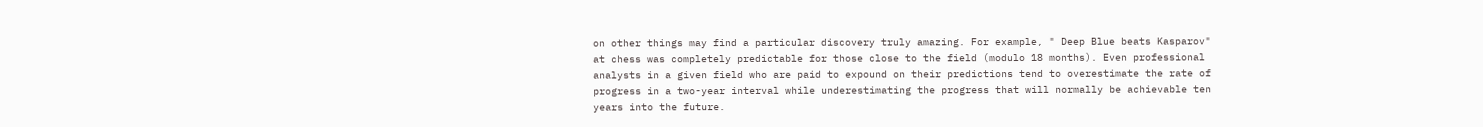on other things may find a particular discovery truly amazing. For example, " Deep Blue beats Kasparov" at chess was completely predictable for those close to the field (modulo 18 months). Even professional analysts in a given field who are paid to expound on their predictions tend to overestimate the rate of progress in a two-year interval while underestimating the progress that will normally be achievable ten years into the future.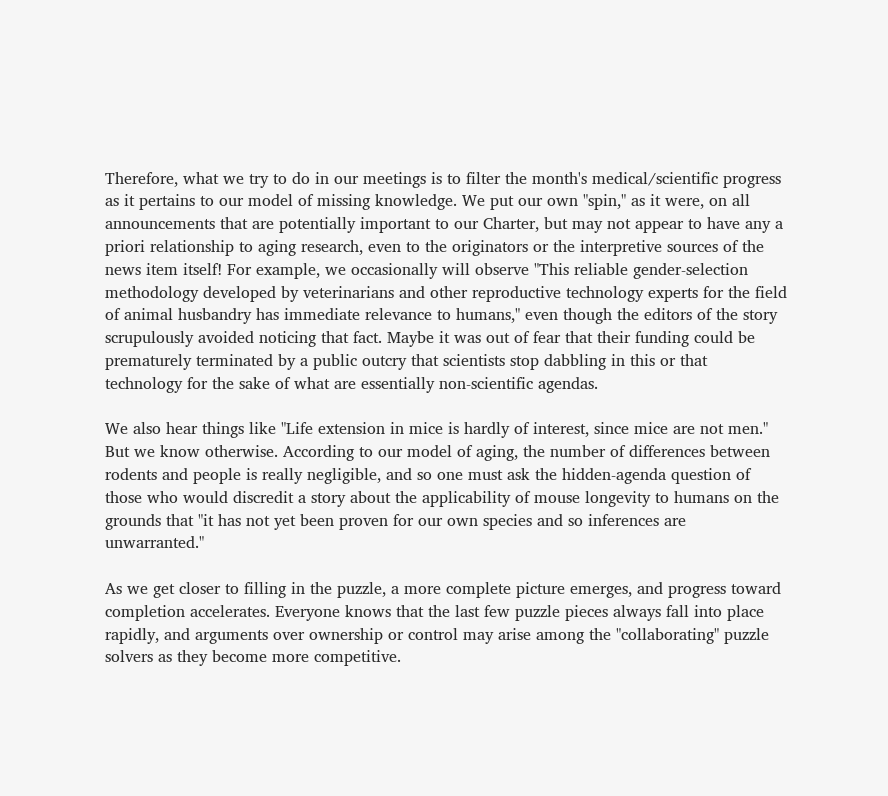Therefore, what we try to do in our meetings is to filter the month's medical/scientific progress as it pertains to our model of missing knowledge. We put our own "spin," as it were, on all announcements that are potentially important to our Charter, but may not appear to have any a priori relationship to aging research, even to the originators or the interpretive sources of the news item itself! For example, we occasionally will observe "This reliable gender-selection methodology developed by veterinarians and other reproductive technology experts for the field of animal husbandry has immediate relevance to humans," even though the editors of the story scrupulously avoided noticing that fact. Maybe it was out of fear that their funding could be prematurely terminated by a public outcry that scientists stop dabbling in this or that technology for the sake of what are essentially non-scientific agendas.

We also hear things like "Life extension in mice is hardly of interest, since mice are not men." But we know otherwise. According to our model of aging, the number of differences between rodents and people is really negligible, and so one must ask the hidden-agenda question of those who would discredit a story about the applicability of mouse longevity to humans on the grounds that "it has not yet been proven for our own species and so inferences are unwarranted."

As we get closer to filling in the puzzle, a more complete picture emerges, and progress toward completion accelerates. Everyone knows that the last few puzzle pieces always fall into place rapidly, and arguments over ownership or control may arise among the "collaborating" puzzle solvers as they become more competitive.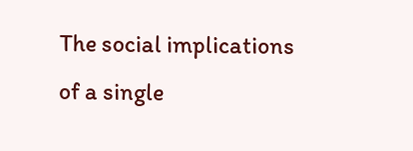The social implications of a single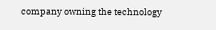company owning the technology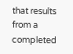that results from a completed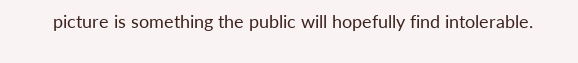picture is something the public will hopefully find intolerable.